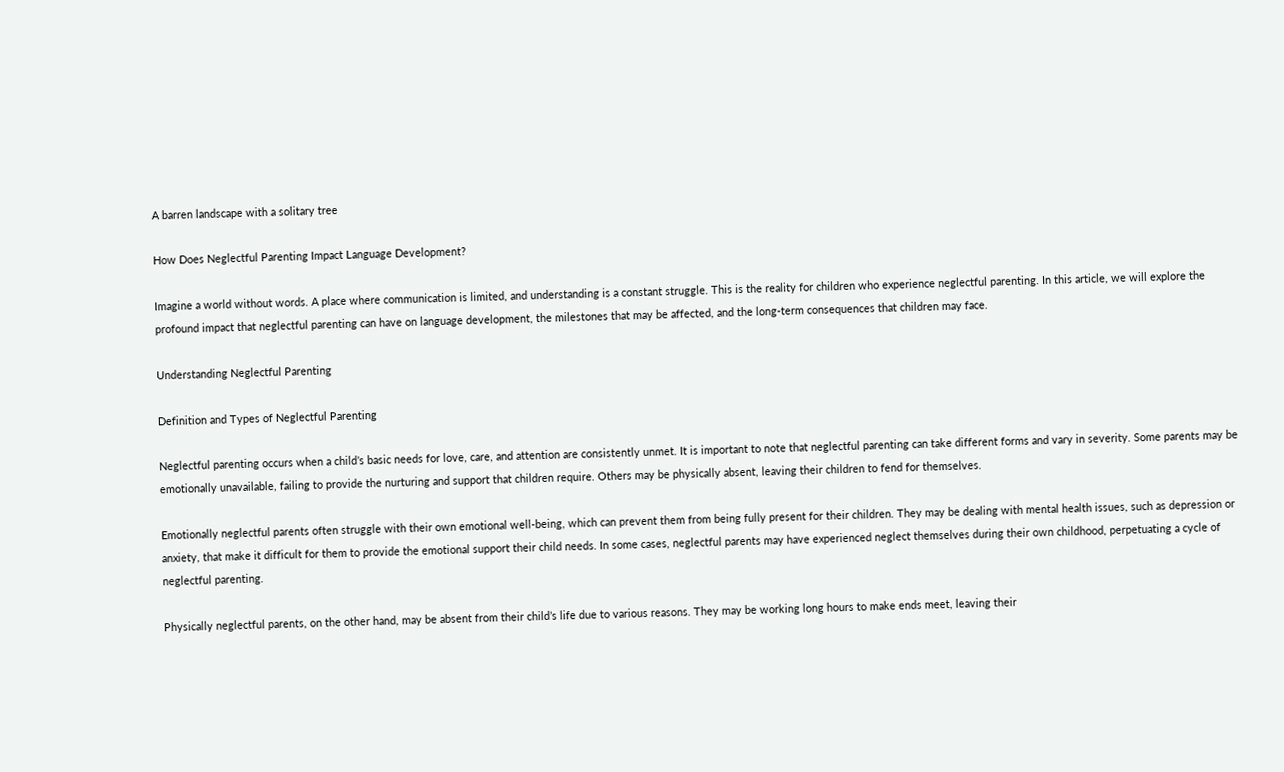A barren landscape with a solitary tree

How Does Neglectful Parenting Impact Language Development?

Imagine a world without words. A place where communication is limited, and understanding is a constant struggle. This is the reality for children who experience neglectful parenting. In this article, we will explore the profound impact that neglectful parenting can have on language development, the milestones that may be affected, and the long-term consequences that children may face.

Understanding Neglectful Parenting

Definition and Types of Neglectful Parenting

Neglectful parenting occurs when a child’s basic needs for love, care, and attention are consistently unmet. It is important to note that neglectful parenting can take different forms and vary in severity. Some parents may be emotionally unavailable, failing to provide the nurturing and support that children require. Others may be physically absent, leaving their children to fend for themselves.

Emotionally neglectful parents often struggle with their own emotional well-being, which can prevent them from being fully present for their children. They may be dealing with mental health issues, such as depression or anxiety, that make it difficult for them to provide the emotional support their child needs. In some cases, neglectful parents may have experienced neglect themselves during their own childhood, perpetuating a cycle of neglectful parenting.

Physically neglectful parents, on the other hand, may be absent from their child’s life due to various reasons. They may be working long hours to make ends meet, leaving their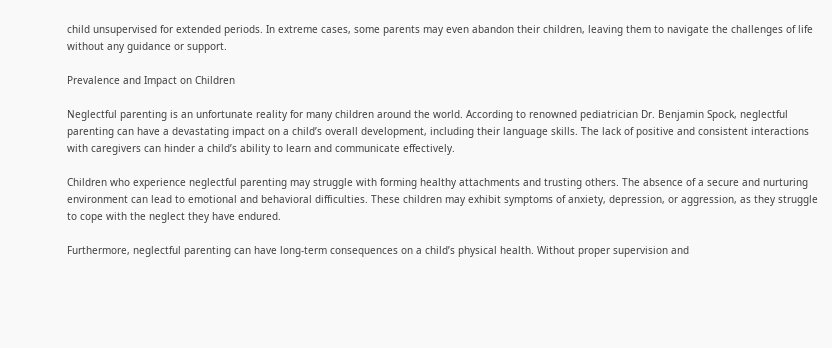child unsupervised for extended periods. In extreme cases, some parents may even abandon their children, leaving them to navigate the challenges of life without any guidance or support.

Prevalence and Impact on Children

Neglectful parenting is an unfortunate reality for many children around the world. According to renowned pediatrician Dr. Benjamin Spock, neglectful parenting can have a devastating impact on a child’s overall development, including their language skills. The lack of positive and consistent interactions with caregivers can hinder a child’s ability to learn and communicate effectively.

Children who experience neglectful parenting may struggle with forming healthy attachments and trusting others. The absence of a secure and nurturing environment can lead to emotional and behavioral difficulties. These children may exhibit symptoms of anxiety, depression, or aggression, as they struggle to cope with the neglect they have endured.

Furthermore, neglectful parenting can have long-term consequences on a child’s physical health. Without proper supervision and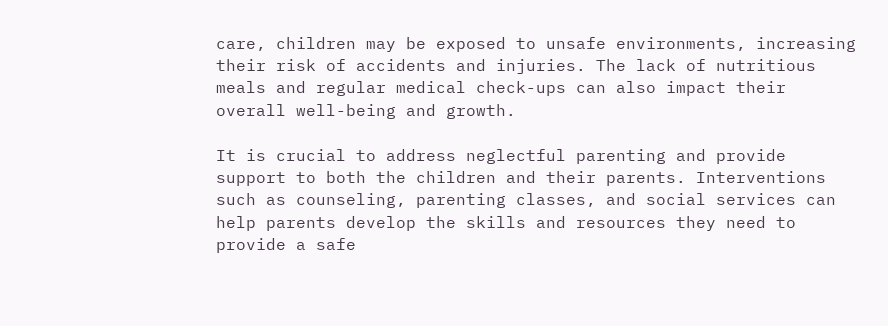care, children may be exposed to unsafe environments, increasing their risk of accidents and injuries. The lack of nutritious meals and regular medical check-ups can also impact their overall well-being and growth.

It is crucial to address neglectful parenting and provide support to both the children and their parents. Interventions such as counseling, parenting classes, and social services can help parents develop the skills and resources they need to provide a safe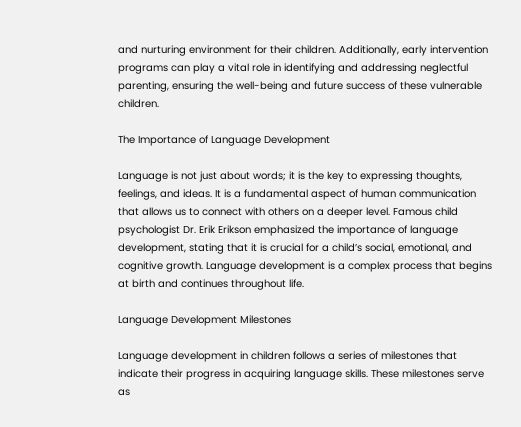and nurturing environment for their children. Additionally, early intervention programs can play a vital role in identifying and addressing neglectful parenting, ensuring the well-being and future success of these vulnerable children.

The Importance of Language Development

Language is not just about words; it is the key to expressing thoughts, feelings, and ideas. It is a fundamental aspect of human communication that allows us to connect with others on a deeper level. Famous child psychologist Dr. Erik Erikson emphasized the importance of language development, stating that it is crucial for a child’s social, emotional, and cognitive growth. Language development is a complex process that begins at birth and continues throughout life.

Language Development Milestones

Language development in children follows a series of milestones that indicate their progress in acquiring language skills. These milestones serve as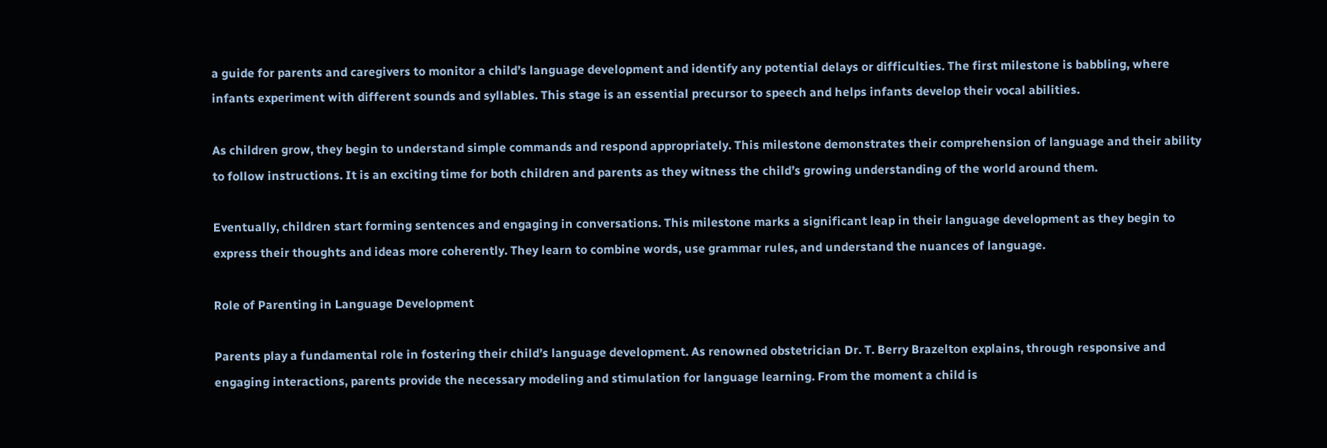a guide for parents and caregivers to monitor a child’s language development and identify any potential delays or difficulties. The first milestone is babbling, where infants experiment with different sounds and syllables. This stage is an essential precursor to speech and helps infants develop their vocal abilities.

As children grow, they begin to understand simple commands and respond appropriately. This milestone demonstrates their comprehension of language and their ability to follow instructions. It is an exciting time for both children and parents as they witness the child’s growing understanding of the world around them.

Eventually, children start forming sentences and engaging in conversations. This milestone marks a significant leap in their language development as they begin to express their thoughts and ideas more coherently. They learn to combine words, use grammar rules, and understand the nuances of language.

Role of Parenting in Language Development

Parents play a fundamental role in fostering their child’s language development. As renowned obstetrician Dr. T. Berry Brazelton explains, through responsive and engaging interactions, parents provide the necessary modeling and stimulation for language learning. From the moment a child is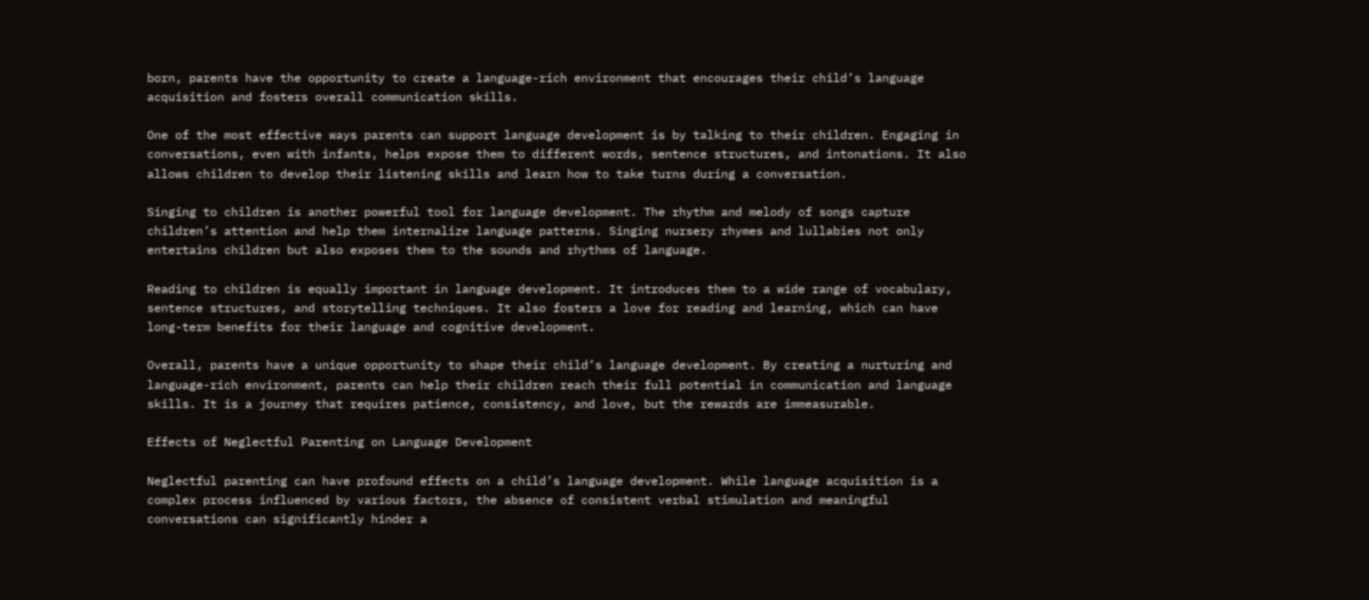born, parents have the opportunity to create a language-rich environment that encourages their child’s language acquisition and fosters overall communication skills.

One of the most effective ways parents can support language development is by talking to their children. Engaging in conversations, even with infants, helps expose them to different words, sentence structures, and intonations. It also allows children to develop their listening skills and learn how to take turns during a conversation.

Singing to children is another powerful tool for language development. The rhythm and melody of songs capture children’s attention and help them internalize language patterns. Singing nursery rhymes and lullabies not only entertains children but also exposes them to the sounds and rhythms of language.

Reading to children is equally important in language development. It introduces them to a wide range of vocabulary, sentence structures, and storytelling techniques. It also fosters a love for reading and learning, which can have long-term benefits for their language and cognitive development.

Overall, parents have a unique opportunity to shape their child’s language development. By creating a nurturing and language-rich environment, parents can help their children reach their full potential in communication and language skills. It is a journey that requires patience, consistency, and love, but the rewards are immeasurable.

Effects of Neglectful Parenting on Language Development

Neglectful parenting can have profound effects on a child’s language development. While language acquisition is a complex process influenced by various factors, the absence of consistent verbal stimulation and meaningful conversations can significantly hinder a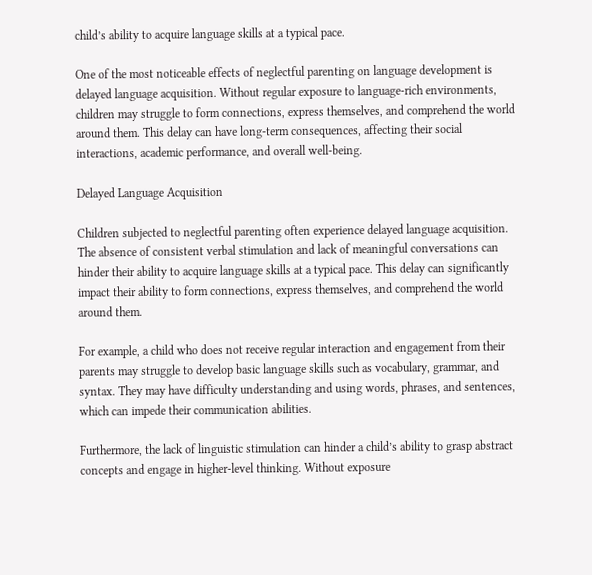child’s ability to acquire language skills at a typical pace.

One of the most noticeable effects of neglectful parenting on language development is delayed language acquisition. Without regular exposure to language-rich environments, children may struggle to form connections, express themselves, and comprehend the world around them. This delay can have long-term consequences, affecting their social interactions, academic performance, and overall well-being.

Delayed Language Acquisition

Children subjected to neglectful parenting often experience delayed language acquisition. The absence of consistent verbal stimulation and lack of meaningful conversations can hinder their ability to acquire language skills at a typical pace. This delay can significantly impact their ability to form connections, express themselves, and comprehend the world around them.

For example, a child who does not receive regular interaction and engagement from their parents may struggle to develop basic language skills such as vocabulary, grammar, and syntax. They may have difficulty understanding and using words, phrases, and sentences, which can impede their communication abilities.

Furthermore, the lack of linguistic stimulation can hinder a child’s ability to grasp abstract concepts and engage in higher-level thinking. Without exposure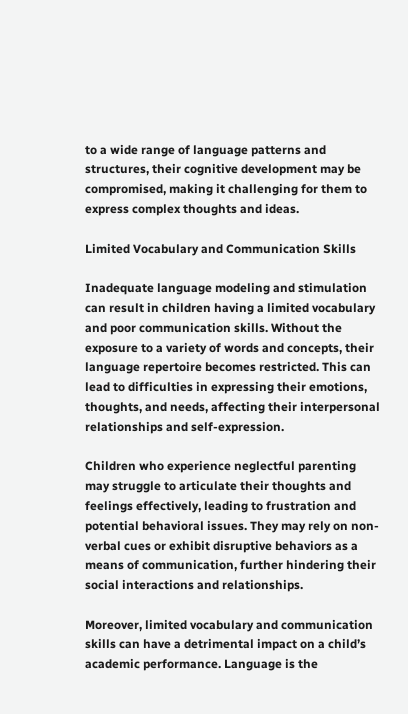to a wide range of language patterns and structures, their cognitive development may be compromised, making it challenging for them to express complex thoughts and ideas.

Limited Vocabulary and Communication Skills

Inadequate language modeling and stimulation can result in children having a limited vocabulary and poor communication skills. Without the exposure to a variety of words and concepts, their language repertoire becomes restricted. This can lead to difficulties in expressing their emotions, thoughts, and needs, affecting their interpersonal relationships and self-expression.

Children who experience neglectful parenting may struggle to articulate their thoughts and feelings effectively, leading to frustration and potential behavioral issues. They may rely on non-verbal cues or exhibit disruptive behaviors as a means of communication, further hindering their social interactions and relationships.

Moreover, limited vocabulary and communication skills can have a detrimental impact on a child’s academic performance. Language is the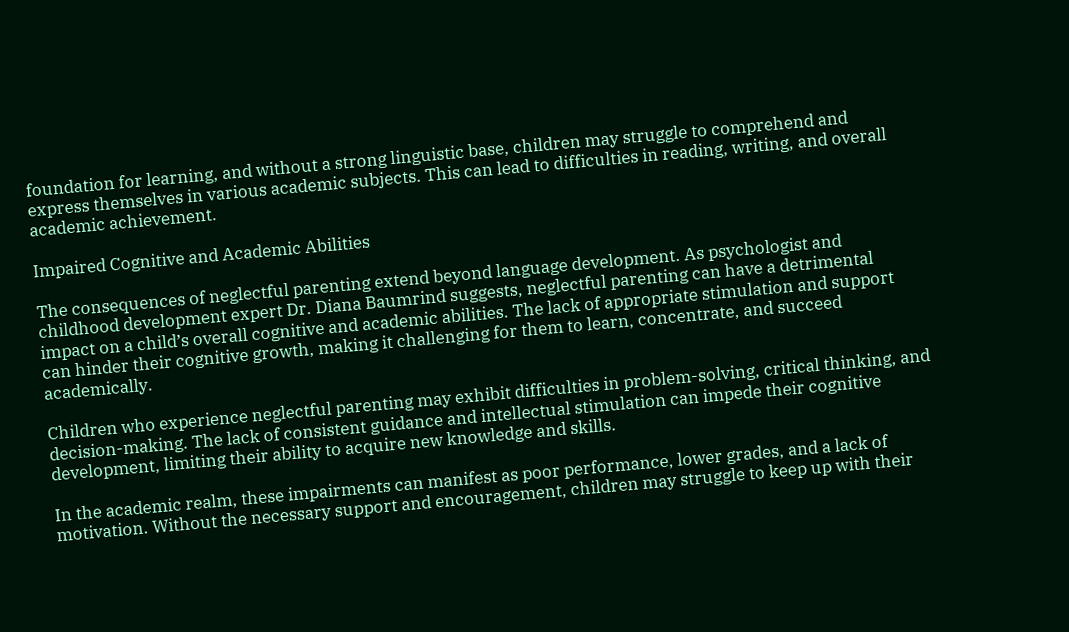foundation for learning, and without a strong linguistic base, children may struggle to comprehend and express themselves in various academic subjects. This can lead to difficulties in reading, writing, and overall academic achievement.

Impaired Cognitive and Academic Abilities

The consequences of neglectful parenting extend beyond language development. As psychologist and childhood development expert Dr. Diana Baumrind suggests, neglectful parenting can have a detrimental impact on a child’s overall cognitive and academic abilities. The lack of appropriate stimulation and support can hinder their cognitive growth, making it challenging for them to learn, concentrate, and succeed academically.

Children who experience neglectful parenting may exhibit difficulties in problem-solving, critical thinking, and decision-making. The lack of consistent guidance and intellectual stimulation can impede their cognitive development, limiting their ability to acquire new knowledge and skills.

In the academic realm, these impairments can manifest as poor performance, lower grades, and a lack of motivation. Without the necessary support and encouragement, children may struggle to keep up with their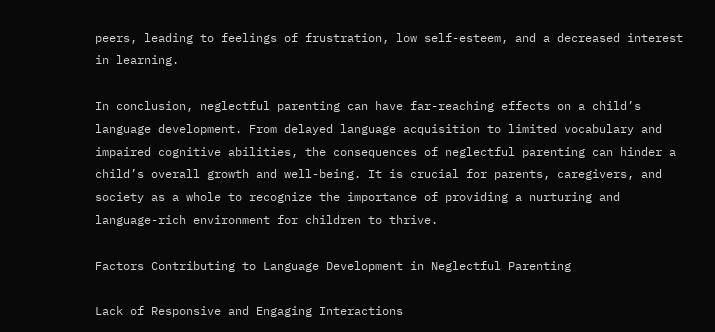peers, leading to feelings of frustration, low self-esteem, and a decreased interest in learning.

In conclusion, neglectful parenting can have far-reaching effects on a child’s language development. From delayed language acquisition to limited vocabulary and impaired cognitive abilities, the consequences of neglectful parenting can hinder a child’s overall growth and well-being. It is crucial for parents, caregivers, and society as a whole to recognize the importance of providing a nurturing and language-rich environment for children to thrive.

Factors Contributing to Language Development in Neglectful Parenting

Lack of Responsive and Engaging Interactions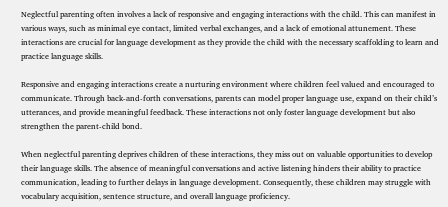Neglectful parenting often involves a lack of responsive and engaging interactions with the child. This can manifest in various ways, such as minimal eye contact, limited verbal exchanges, and a lack of emotional attunement. These interactions are crucial for language development as they provide the child with the necessary scaffolding to learn and practice language skills.

Responsive and engaging interactions create a nurturing environment where children feel valued and encouraged to communicate. Through back-and-forth conversations, parents can model proper language use, expand on their child’s utterances, and provide meaningful feedback. These interactions not only foster language development but also strengthen the parent-child bond.

When neglectful parenting deprives children of these interactions, they miss out on valuable opportunities to develop their language skills. The absence of meaningful conversations and active listening hinders their ability to practice communication, leading to further delays in language development. Consequently, these children may struggle with vocabulary acquisition, sentence structure, and overall language proficiency.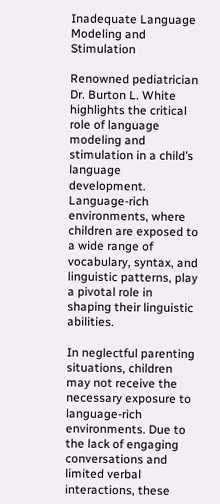Inadequate Language Modeling and Stimulation

Renowned pediatrician Dr. Burton L. White highlights the critical role of language modeling and stimulation in a child’s language development. Language-rich environments, where children are exposed to a wide range of vocabulary, syntax, and linguistic patterns, play a pivotal role in shaping their linguistic abilities.

In neglectful parenting situations, children may not receive the necessary exposure to language-rich environments. Due to the lack of engaging conversations and limited verbal interactions, these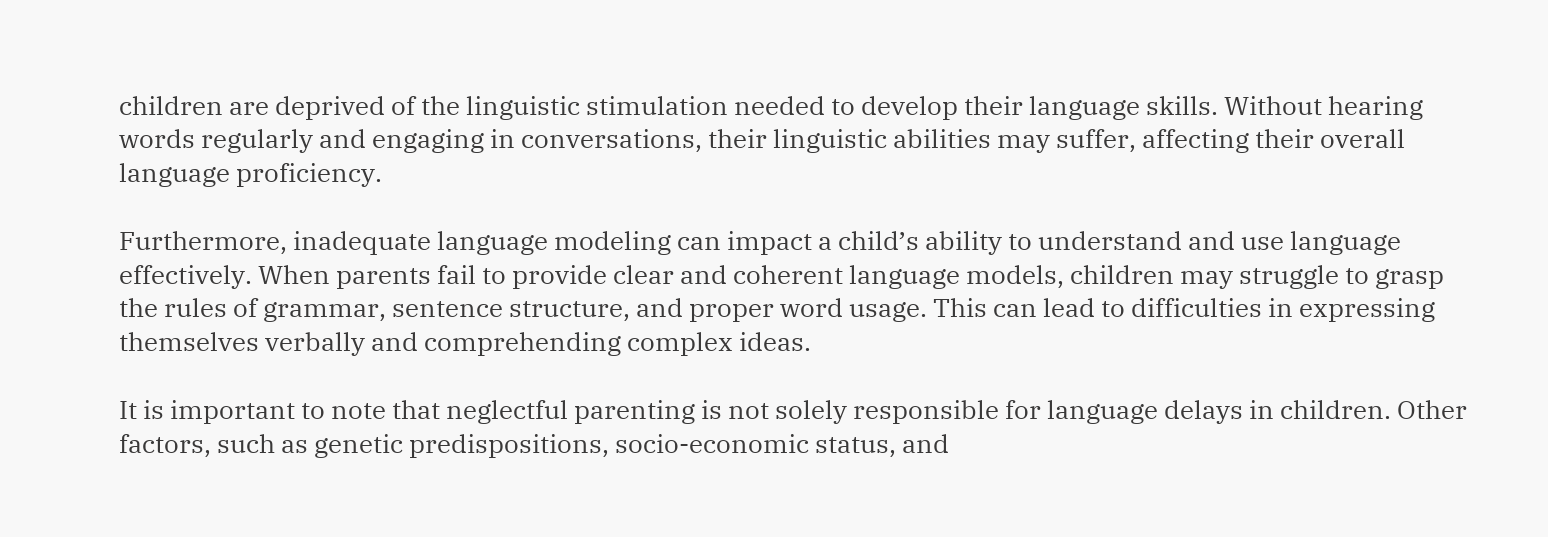children are deprived of the linguistic stimulation needed to develop their language skills. Without hearing words regularly and engaging in conversations, their linguistic abilities may suffer, affecting their overall language proficiency.

Furthermore, inadequate language modeling can impact a child’s ability to understand and use language effectively. When parents fail to provide clear and coherent language models, children may struggle to grasp the rules of grammar, sentence structure, and proper word usage. This can lead to difficulties in expressing themselves verbally and comprehending complex ideas.

It is important to note that neglectful parenting is not solely responsible for language delays in children. Other factors, such as genetic predispositions, socio-economic status, and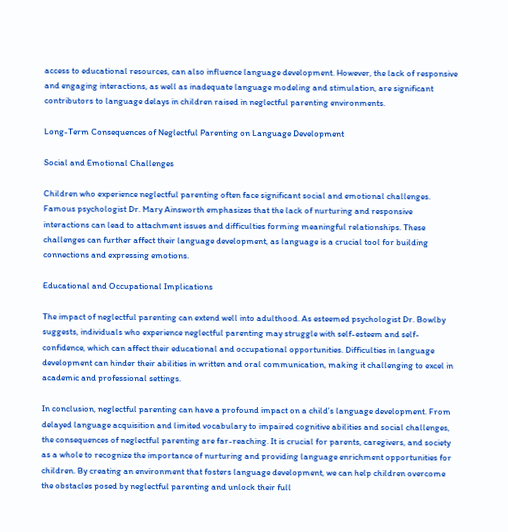access to educational resources, can also influence language development. However, the lack of responsive and engaging interactions, as well as inadequate language modeling and stimulation, are significant contributors to language delays in children raised in neglectful parenting environments.

Long-Term Consequences of Neglectful Parenting on Language Development

Social and Emotional Challenges

Children who experience neglectful parenting often face significant social and emotional challenges. Famous psychologist Dr. Mary Ainsworth emphasizes that the lack of nurturing and responsive interactions can lead to attachment issues and difficulties forming meaningful relationships. These challenges can further affect their language development, as language is a crucial tool for building connections and expressing emotions.

Educational and Occupational Implications

The impact of neglectful parenting can extend well into adulthood. As esteemed psychologist Dr. Bowlby suggests, individuals who experience neglectful parenting may struggle with self-esteem and self-confidence, which can affect their educational and occupational opportunities. Difficulties in language development can hinder their abilities in written and oral communication, making it challenging to excel in academic and professional settings.

In conclusion, neglectful parenting can have a profound impact on a child’s language development. From delayed language acquisition and limited vocabulary to impaired cognitive abilities and social challenges, the consequences of neglectful parenting are far-reaching. It is crucial for parents, caregivers, and society as a whole to recognize the importance of nurturing and providing language enrichment opportunities for children. By creating an environment that fosters language development, we can help children overcome the obstacles posed by neglectful parenting and unlock their full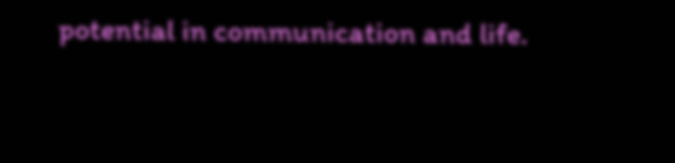potential in communication and life.